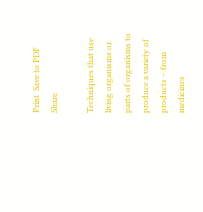Print  Save to PDF  Share

Techniques that use living organisms or parts of organisms to produce a variety of products – from medicines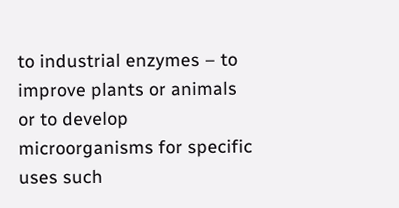to industrial enzymes – to improve plants or animals or to develop microorganisms for specific uses such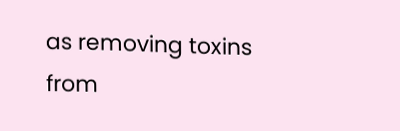as removing toxins from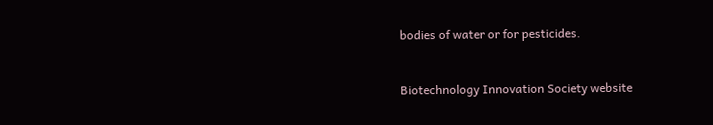bodies of water or for pesticides.


Biotechnology Innovation Society website